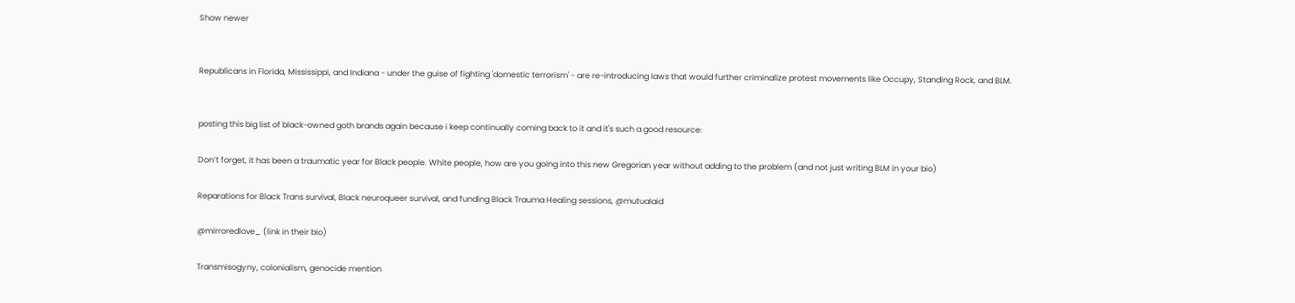Show newer


Republicans in Florida, Mississippi, and Indiana - under the guise of fighting 'domestic terrorism' - are re-introducing laws that would further criminalize protest movements like Occupy, Standing Rock, and BLM.


posting this big list of black-owned goth brands again because i keep continually coming back to it and it's such a good resource:

Don’t forget, it has been a traumatic year for Black people. White people, how are you going into this new Gregorian year without adding to the problem (and not just writing BLM in your bio)

Reparations for Black Trans survival, Black neuroqueer survival, and funding Black Trauma Healing sessions, @mutualaid

@mirroredlove_ (link in their bio)

Transmisogyny, colonialism, genocide mention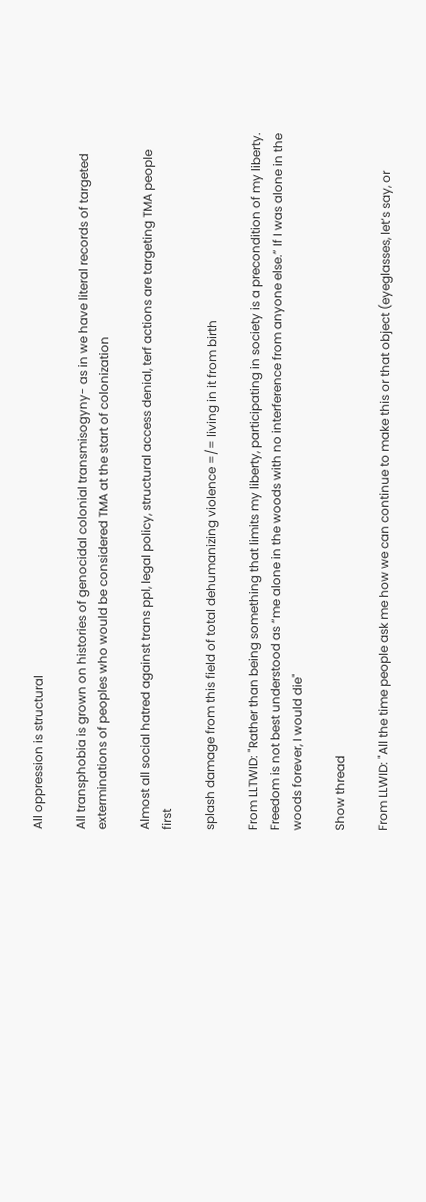All oppression is structural

All transphobia is grown on histories of genocidal colonial transmisogyny- as in we have literal records of targeted exterminations of peoples who would be considered TMA at the start of colonization

Almost all social hatred against trans ppl, legal policy, structural access denial, terf actions are targeting TMA people first

splash damage from this field of total dehumanizing violence =/= living in it from birth

From LLTWID: "Rather than being something that limits my liberty, participating in society is a precondition of my liberty. Freedom is not best understood as “me alone in the woods with no interference from anyone else.” If I was alone in the woods forever, I would die"

Show thread

From LLWID: "All the time people ask me how we can continue to make this or that object (eyeglasses, let’s say, or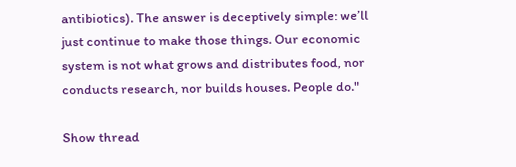antibiotics). The answer is deceptively simple: we’ll just continue to make those things. Our economic system is not what grows and distributes food, nor conducts research, nor builds houses. People do."

Show thread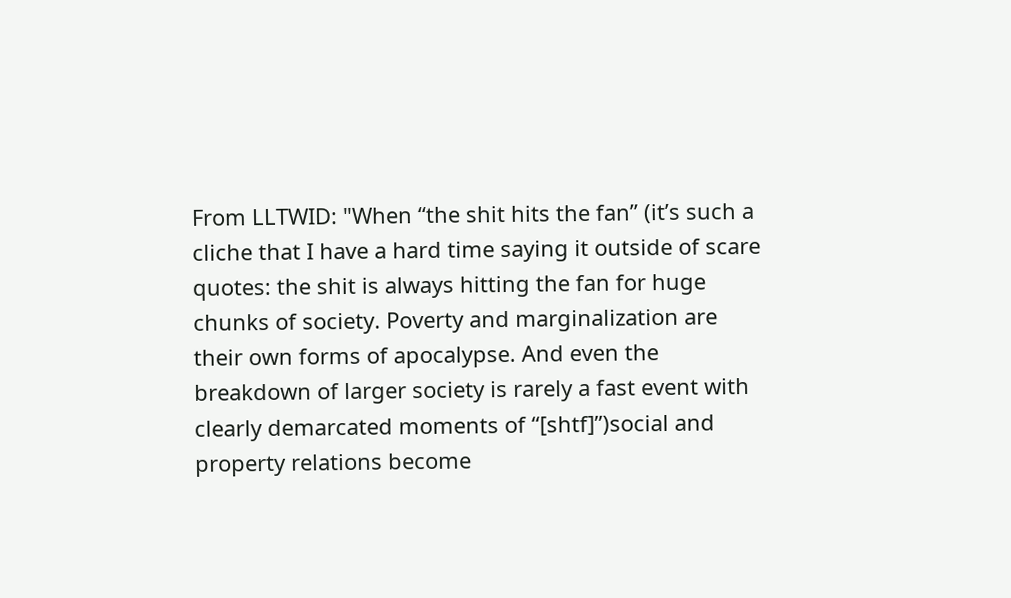From LLTWID: "When “the shit hits the fan” (it’s such a cliche that I have a hard time saying it outside of scare quotes: the shit is always hitting the fan for huge chunks of society. Poverty and marginalization are their own forms of apocalypse. And even the breakdown of larger society is rarely a fast event with clearly demarcated moments of “[shtf]”)social and property relations become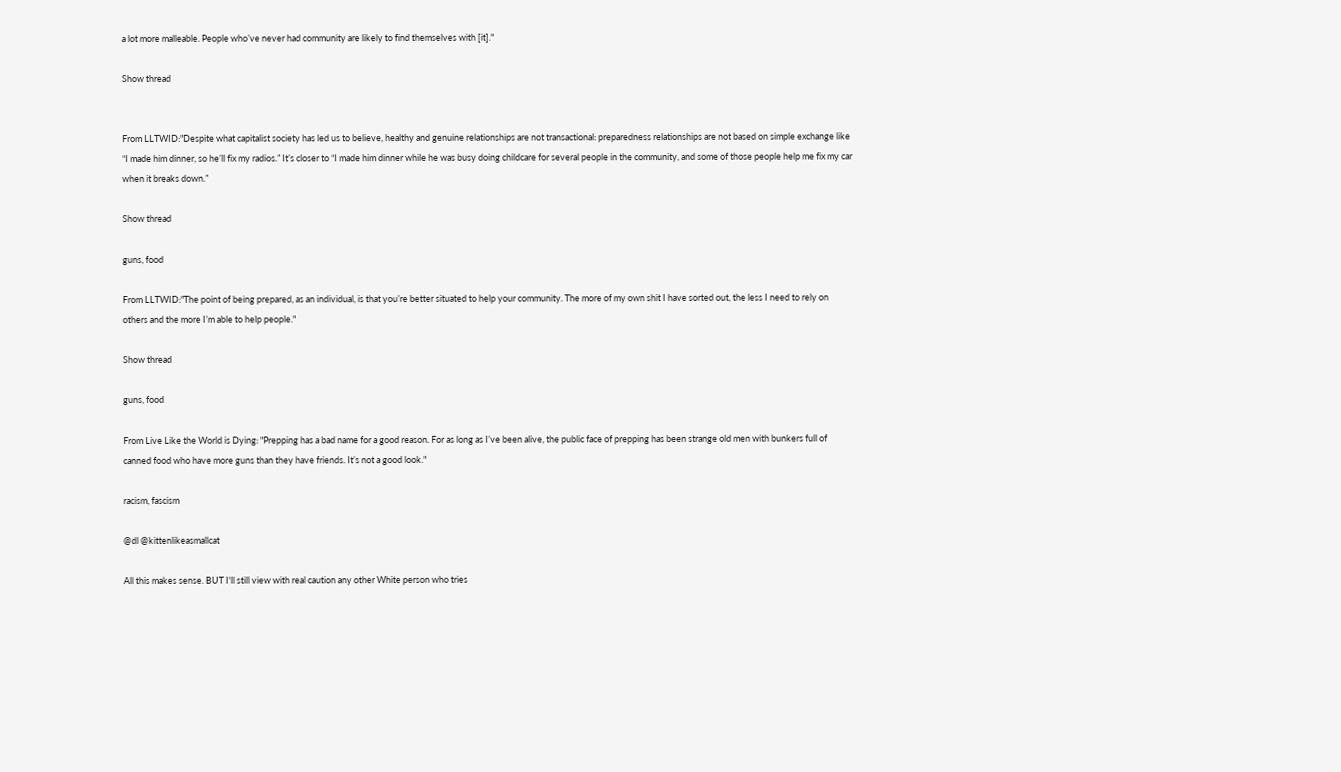a lot more malleable. People who’ve never had community are likely to find themselves with [it]."

Show thread


From LLTWID:"Despite what capitalist society has led us to believe, healthy and genuine relationships are not transactional: preparedness relationships are not based on simple exchange like “I made him dinner, so he’ll fix my radios.” It’s closer to “I made him dinner while he was busy doing childcare for several people in the community, and some of those people help me fix my car when it breaks down.”

Show thread

guns, food

From LLTWID:"The point of being prepared, as an individual, is that you’re better situated to help your community. The more of my own shit I have sorted out, the less I need to rely on others and the more I’m able to help people."

Show thread

guns, food

From Live Like the World is Dying: "Prepping has a bad name for a good reason. For as long as I’ve been alive, the public face of prepping has been strange old men with bunkers full of canned food who have more guns than they have friends. It’s not a good look."

racism, fascism

@dl @kittenlikeasmallcat

All this makes sense. BUT I'll still view with real caution any other White person who tries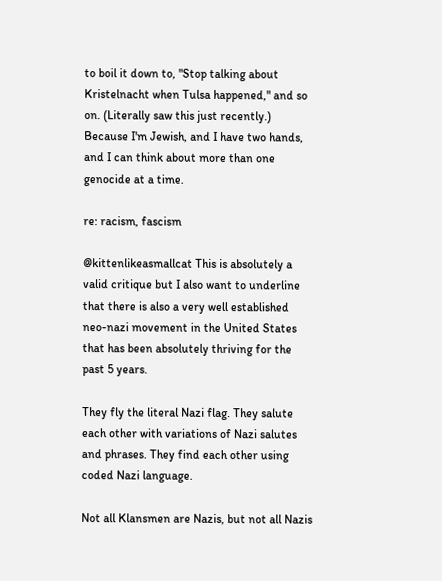to boil it down to, "Stop talking about Kristelnacht when Tulsa happened," and so on. (Literally saw this just recently.) Because I'm Jewish, and I have two hands, and I can think about more than one genocide at a time.

re: racism, fascism

@kittenlikeasmallcat This is absolutely a valid critique but I also want to underline that there is also a very well established neo-nazi movement in the United States that has been absolutely thriving for the past 5 years.

They fly the literal Nazi flag. They salute each other with variations of Nazi salutes and phrases. They find each other using coded Nazi language.

Not all Klansmen are Nazis, but not all Nazis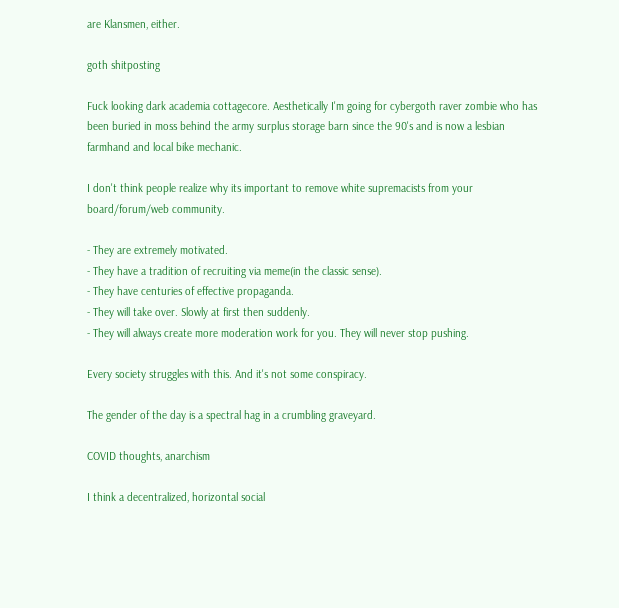are Klansmen, either.

goth shitposting

Fuck looking dark academia cottagecore. Aesthetically I'm going for cybergoth raver zombie who has been buried in moss behind the army surplus storage barn since the 90's and is now a lesbian farmhand and local bike mechanic.

I don't think people realize why its important to remove white supremacists from your board/forum/web community.

- They are extremely motivated.
- They have a tradition of recruiting via meme(in the classic sense).
- They have centuries of effective propaganda.
- They will take over. Slowly at first then suddenly.
- They will always create more moderation work for you. They will never stop pushing.

Every society struggles with this. And it's not some conspiracy.

The gender of the day is a spectral hag in a crumbling graveyard.

COVID thoughts, anarchism

I think a decentralized, horizontal social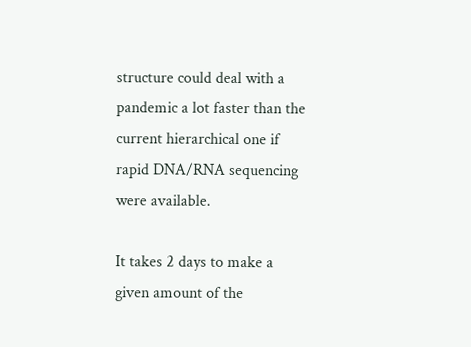structure could deal with a pandemic a lot faster than the current hierarchical one if rapid DNA/RNA sequencing were available.

It takes 2 days to make a given amount of the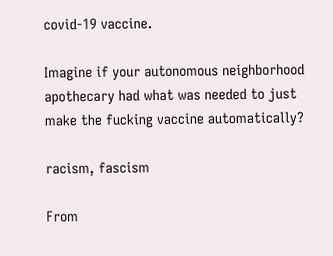covid-19 vaccine.

Imagine if your autonomous neighborhood apothecary had what was needed to just make the fucking vaccine automatically?

racism, fascism

From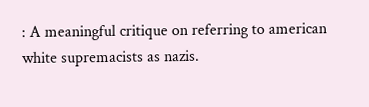: A meaningful critique on referring to american white supremacists as nazis.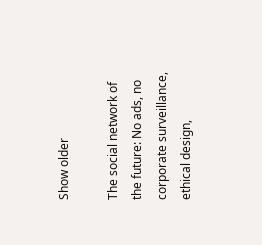Show older

The social network of the future: No ads, no corporate surveillance, ethical design,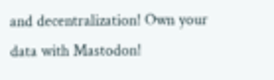and decentralization! Own your data with Mastodon!